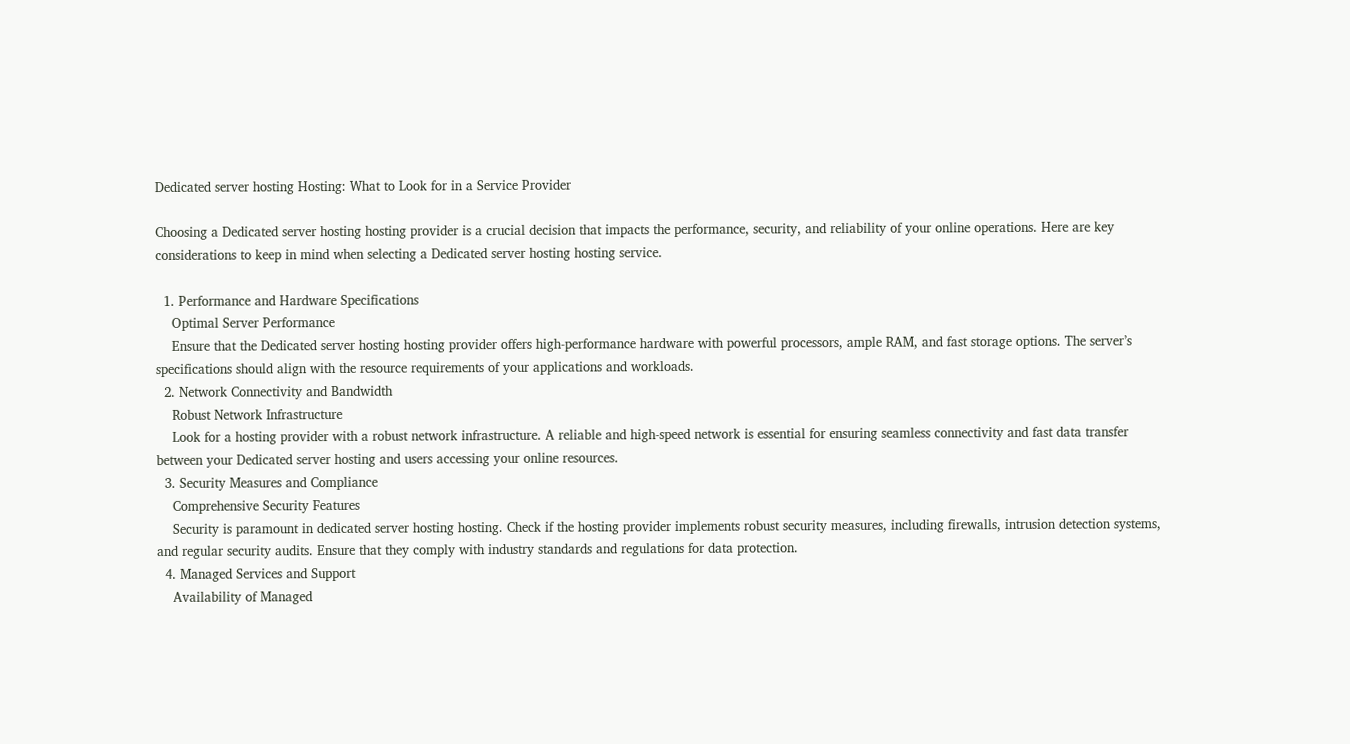Dedicated server hosting Hosting: What to Look for in a Service Provider

Choosing a Dedicated server hosting hosting provider is a crucial decision that impacts the performance, security, and reliability of your online operations. Here are key considerations to keep in mind when selecting a Dedicated server hosting hosting service.

  1. Performance and Hardware Specifications
    Optimal Server Performance
    Ensure that the Dedicated server hosting hosting provider offers high-performance hardware with powerful processors, ample RAM, and fast storage options. The server’s specifications should align with the resource requirements of your applications and workloads.
  2. Network Connectivity and Bandwidth
    Robust Network Infrastructure
    Look for a hosting provider with a robust network infrastructure. A reliable and high-speed network is essential for ensuring seamless connectivity and fast data transfer between your Dedicated server hosting and users accessing your online resources.
  3. Security Measures and Compliance
    Comprehensive Security Features
    Security is paramount in dedicated server hosting hosting. Check if the hosting provider implements robust security measures, including firewalls, intrusion detection systems, and regular security audits. Ensure that they comply with industry standards and regulations for data protection.
  4. Managed Services and Support
    Availability of Managed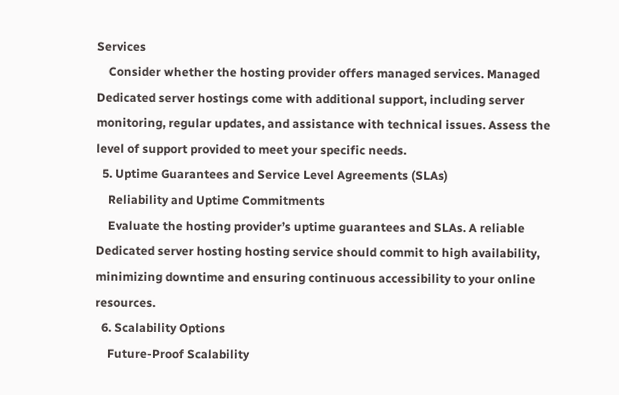Services
    Consider whether the hosting provider offers managed services. Managed Dedicated server hostings come with additional support, including server monitoring, regular updates, and assistance with technical issues. Assess the level of support provided to meet your specific needs.
  5. Uptime Guarantees and Service Level Agreements (SLAs)
    Reliability and Uptime Commitments
    Evaluate the hosting provider’s uptime guarantees and SLAs. A reliable Dedicated server hosting hosting service should commit to high availability, minimizing downtime and ensuring continuous accessibility to your online resources.
  6. Scalability Options
    Future-Proof Scalability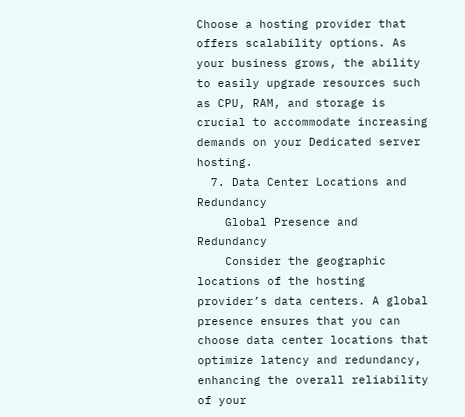Choose a hosting provider that offers scalability options. As your business grows, the ability to easily upgrade resources such as CPU, RAM, and storage is crucial to accommodate increasing demands on your Dedicated server hosting.
  7. Data Center Locations and Redundancy
    Global Presence and Redundancy
    Consider the geographic locations of the hosting provider’s data centers. A global presence ensures that you can choose data center locations that optimize latency and redundancy, enhancing the overall reliability of your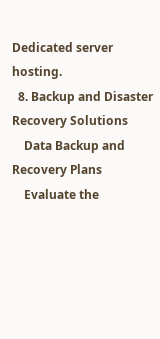Dedicated server hosting.
  8. Backup and Disaster Recovery Solutions
    Data Backup and Recovery Plans
    Evaluate the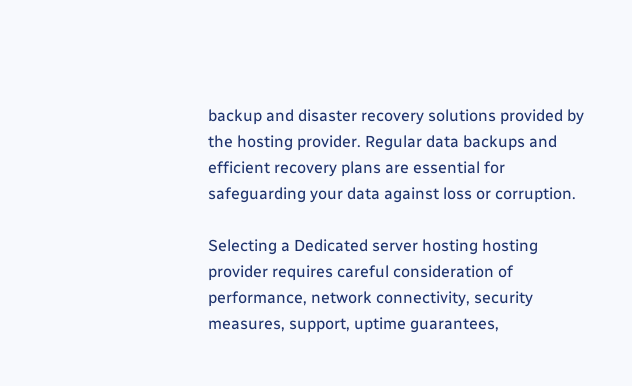backup and disaster recovery solutions provided by the hosting provider. Regular data backups and efficient recovery plans are essential for safeguarding your data against loss or corruption.

Selecting a Dedicated server hosting hosting provider requires careful consideration of performance, network connectivity, security measures, support, uptime guarantees,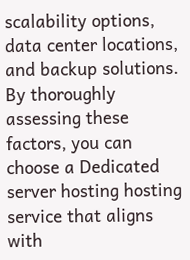scalability options, data center locations, and backup solutions. By thoroughly assessing these factors, you can choose a Dedicated server hosting hosting service that aligns with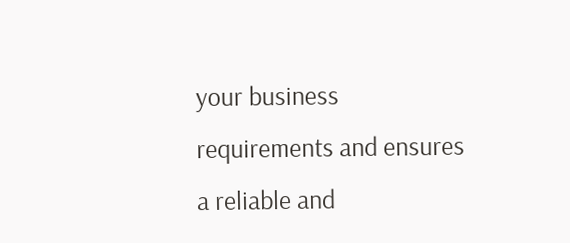your business requirements and ensures a reliable and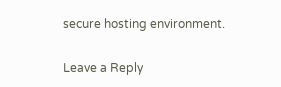secure hosting environment.

Leave a Reply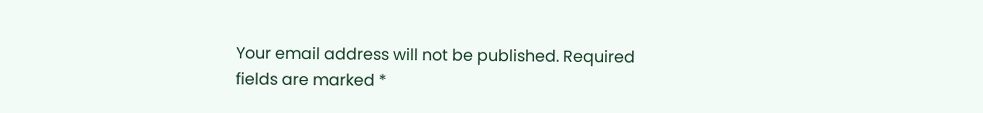Your email address will not be published. Required fields are marked *